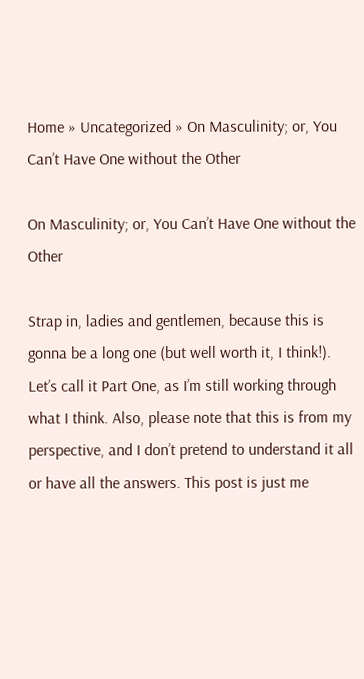Home » Uncategorized » On Masculinity; or, You Can’t Have One without the Other

On Masculinity; or, You Can’t Have One without the Other

Strap in, ladies and gentlemen, because this is gonna be a long one (but well worth it, I think!). Let’s call it Part One, as I’m still working through what I think. Also, please note that this is from my perspective, and I don’t pretend to understand it all or have all the answers. This post is just me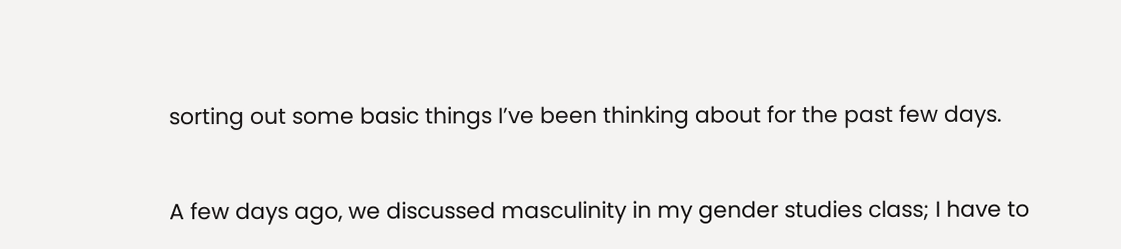sorting out some basic things I’ve been thinking about for the past few days.


A few days ago, we discussed masculinity in my gender studies class; I have to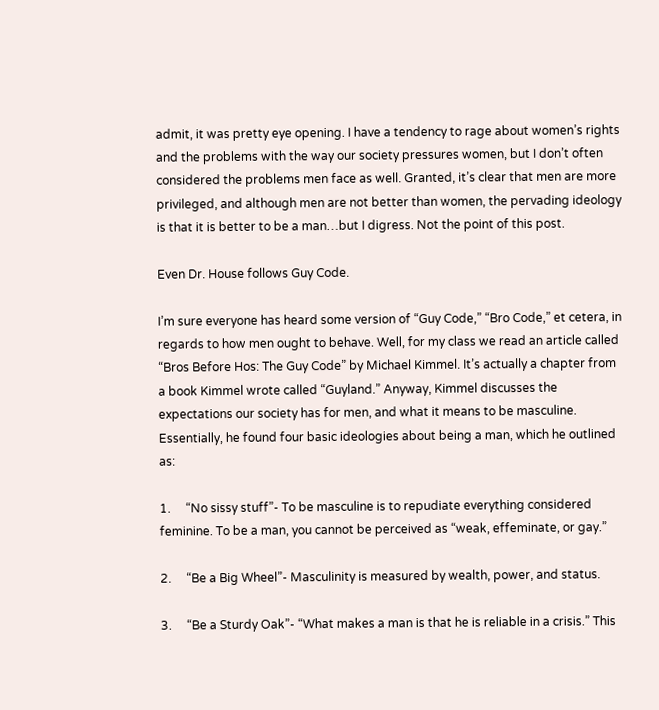admit, it was pretty eye opening. I have a tendency to rage about women’s rights and the problems with the way our society pressures women, but I don’t often considered the problems men face as well. Granted, it’s clear that men are more privileged, and although men are not better than women, the pervading ideology is that it is better to be a man…but I digress. Not the point of this post.

Even Dr. House follows Guy Code.

I’m sure everyone has heard some version of “Guy Code,” “Bro Code,” et cetera, in regards to how men ought to behave. Well, for my class we read an article called “Bros Before Hos: The Guy Code” by Michael Kimmel. It’s actually a chapter from a book Kimmel wrote called “Guyland.” Anyway, Kimmel discusses the expectations our society has for men, and what it means to be masculine. Essentially, he found four basic ideologies about being a man, which he outlined as:

1.     “No sissy stuff”- To be masculine is to repudiate everything considered feminine. To be a man, you cannot be perceived as “weak, effeminate, or gay.”

2.     “Be a Big Wheel”- Masculinity is measured by wealth, power, and status.

3.     “Be a Sturdy Oak”- “What makes a man is that he is reliable in a crisis.” This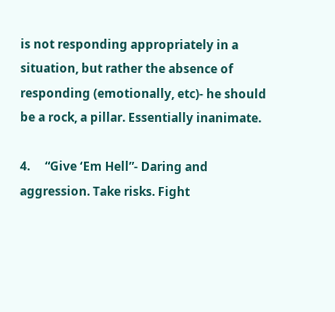is not responding appropriately in a situation, but rather the absence of responding (emotionally, etc)- he should be a rock, a pillar. Essentially inanimate.

4.     “Give ‘Em Hell”- Daring and aggression. Take risks. Fight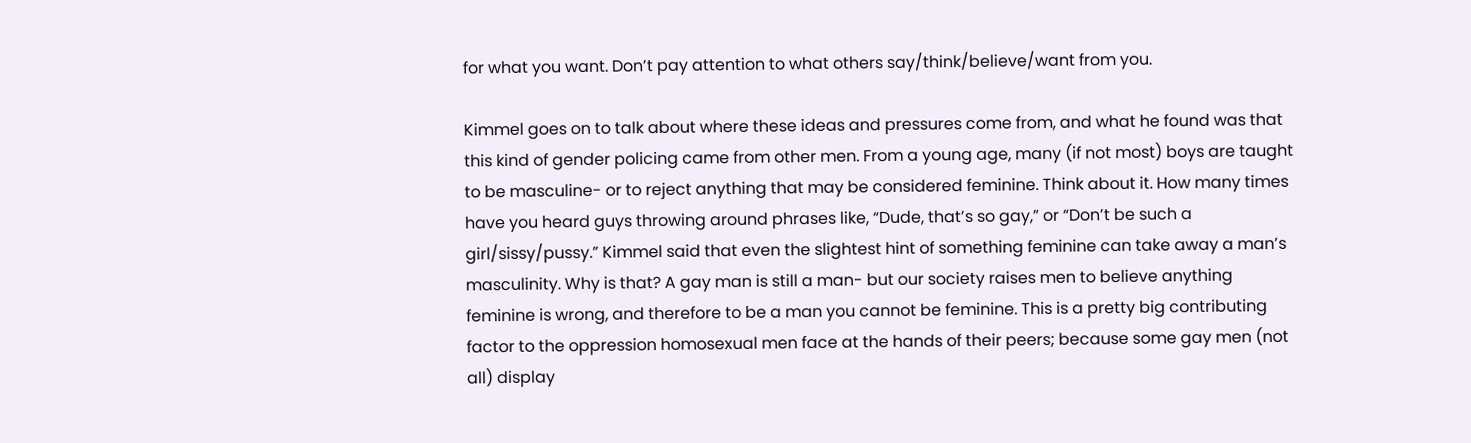for what you want. Don’t pay attention to what others say/think/believe/want from you.

Kimmel goes on to talk about where these ideas and pressures come from, and what he found was that this kind of gender policing came from other men. From a young age, many (if not most) boys are taught to be masculine- or to reject anything that may be considered feminine. Think about it. How many times have you heard guys throwing around phrases like, “Dude, that’s so gay,” or “Don’t be such a girl/sissy/pussy.” Kimmel said that even the slightest hint of something feminine can take away a man’s masculinity. Why is that? A gay man is still a man- but our society raises men to believe anything feminine is wrong, and therefore to be a man you cannot be feminine. This is a pretty big contributing factor to the oppression homosexual men face at the hands of their peers; because some gay men (not all) display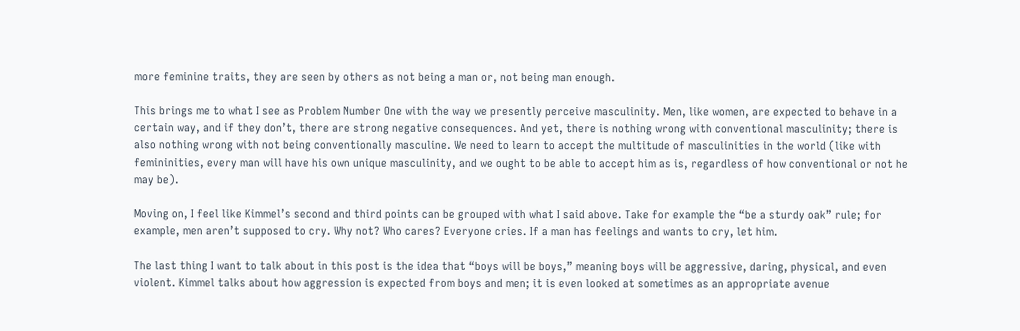more feminine traits, they are seen by others as not being a man or, not being man enough.

This brings me to what I see as Problem Number One with the way we presently perceive masculinity. Men, like women, are expected to behave in a certain way, and if they don’t, there are strong negative consequences. And yet, there is nothing wrong with conventional masculinity; there is also nothing wrong with not being conventionally masculine. We need to learn to accept the multitude of masculinities in the world (like with femininities, every man will have his own unique masculinity, and we ought to be able to accept him as is, regardless of how conventional or not he may be).

Moving on, I feel like Kimmel’s second and third points can be grouped with what I said above. Take for example the “be a sturdy oak” rule; for example, men aren’t supposed to cry. Why not? Who cares? Everyone cries. If a man has feelings and wants to cry, let him.

The last thing I want to talk about in this post is the idea that “boys will be boys,” meaning boys will be aggressive, daring, physical, and even violent. Kimmel talks about how aggression is expected from boys and men; it is even looked at sometimes as an appropriate avenue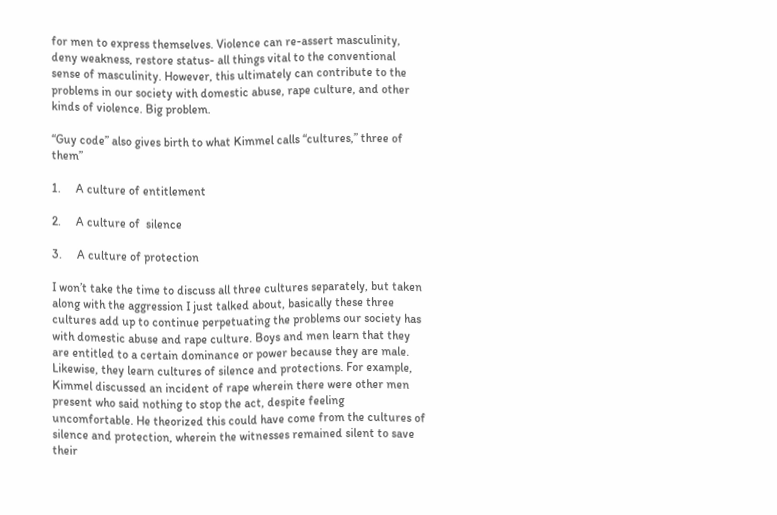for men to express themselves. Violence can re-assert masculinity, deny weakness, restore status- all things vital to the conventional sense of masculinity. However, this ultimately can contribute to the problems in our society with domestic abuse, rape culture, and other kinds of violence. Big problem.

“Guy code” also gives birth to what Kimmel calls “cultures,” three of them”

1.     A culture of entitlement

2.     A culture of  silence

3.     A culture of protection

I won’t take the time to discuss all three cultures separately, but taken along with the aggression I just talked about, basically these three cultures add up to continue perpetuating the problems our society has with domestic abuse and rape culture. Boys and men learn that they are entitled to a certain dominance or power because they are male. Likewise, they learn cultures of silence and protections. For example, Kimmel discussed an incident of rape wherein there were other men present who said nothing to stop the act, despite feeling uncomfortable. He theorized this could have come from the cultures of silence and protection, wherein the witnesses remained silent to save their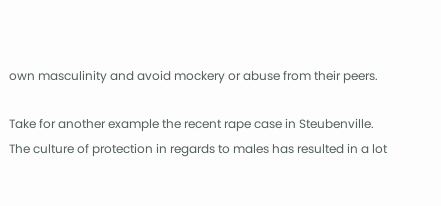own masculinity and avoid mockery or abuse from their peers.

Take for another example the recent rape case in Steubenville. The culture of protection in regards to males has resulted in a lot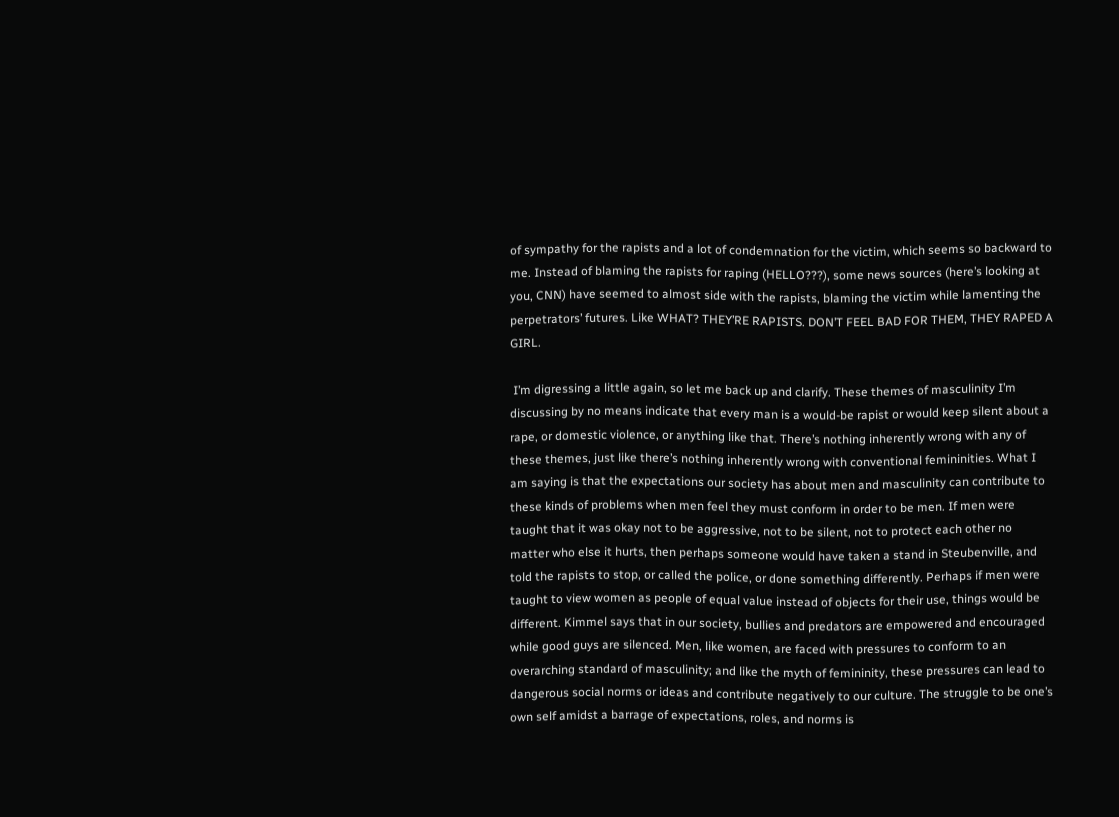of sympathy for the rapists and a lot of condemnation for the victim, which seems so backward to me. Instead of blaming the rapists for raping (HELLO???), some news sources (here’s looking at you, CNN) have seemed to almost side with the rapists, blaming the victim while lamenting the perpetrators’ futures. Like WHAT? THEY’RE RAPISTS. DON’T FEEL BAD FOR THEM, THEY RAPED A GIRL.

 I’m digressing a little again, so let me back up and clarify. These themes of masculinity I’m discussing by no means indicate that every man is a would-be rapist or would keep silent about a rape, or domestic violence, or anything like that. There’s nothing inherently wrong with any of these themes, just like there’s nothing inherently wrong with conventional femininities. What I am saying is that the expectations our society has about men and masculinity can contribute to these kinds of problems when men feel they must conform in order to be men. If men were taught that it was okay not to be aggressive, not to be silent, not to protect each other no matter who else it hurts, then perhaps someone would have taken a stand in Steubenville, and told the rapists to stop, or called the police, or done something differently. Perhaps if men were taught to view women as people of equal value instead of objects for their use, things would be different. Kimmel says that in our society, bullies and predators are empowered and encouraged while good guys are silenced. Men, like women, are faced with pressures to conform to an overarching standard of masculinity; and like the myth of femininity, these pressures can lead to dangerous social norms or ideas and contribute negatively to our culture. The struggle to be one’s own self amidst a barrage of expectations, roles, and norms is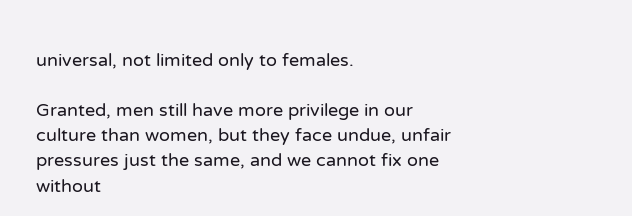universal, not limited only to females.

Granted, men still have more privilege in our culture than women, but they face undue, unfair pressures just the same, and we cannot fix one without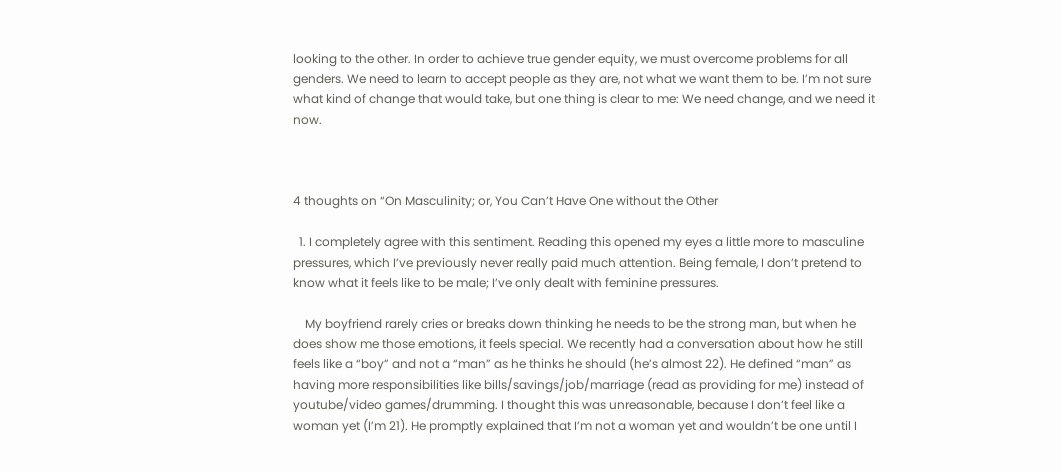looking to the other. In order to achieve true gender equity, we must overcome problems for all genders. We need to learn to accept people as they are, not what we want them to be. I’m not sure what kind of change that would take, but one thing is clear to me: We need change, and we need it now.



4 thoughts on “On Masculinity; or, You Can’t Have One without the Other

  1. I completely agree with this sentiment. Reading this opened my eyes a little more to masculine pressures, which I’ve previously never really paid much attention. Being female, I don’t pretend to know what it feels like to be male; I’ve only dealt with feminine pressures.

    My boyfriend rarely cries or breaks down thinking he needs to be the strong man, but when he does show me those emotions, it feels special. We recently had a conversation about how he still feels like a “boy” and not a “man” as he thinks he should (he’s almost 22). He defined “man” as having more responsibilities like bills/savings/job/marriage (read as providing for me) instead of youtube/video games/drumming. I thought this was unreasonable, because I don’t feel like a woman yet (I’m 21). He promptly explained that I’m not a woman yet and wouldn’t be one until I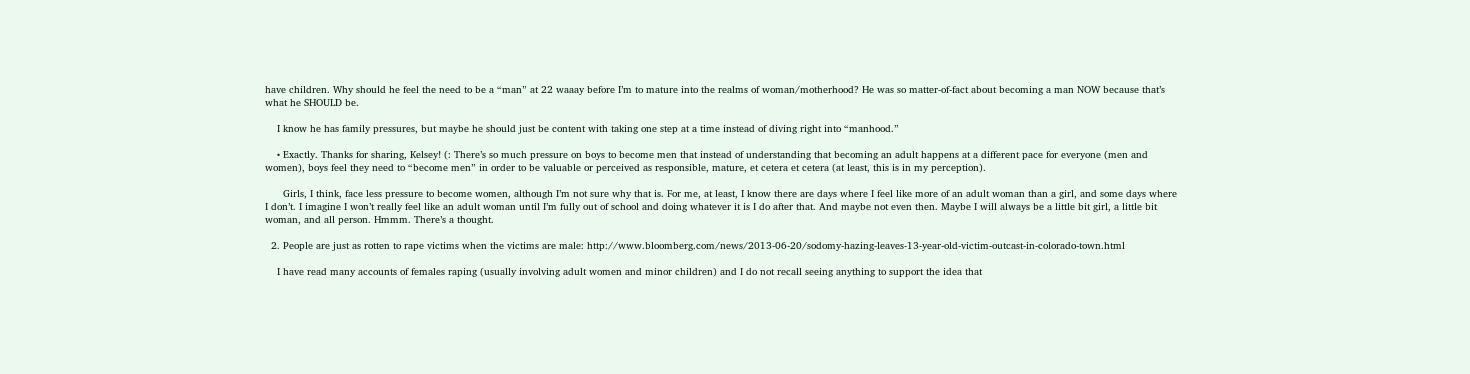have children. Why should he feel the need to be a “man” at 22 waaay before I’m to mature into the realms of woman/motherhood? He was so matter-of-fact about becoming a man NOW because that’s what he SHOULD be.

    I know he has family pressures, but maybe he should just be content with taking one step at a time instead of diving right into “manhood.”

    • Exactly. Thanks for sharing, Kelsey! (: There’s so much pressure on boys to become men that instead of understanding that becoming an adult happens at a different pace for everyone (men and women), boys feel they need to “become men” in order to be valuable or perceived as responsible, mature, et cetera et cetera (at least, this is in my perception).

      Girls, I think, face less pressure to become women, although I’m not sure why that is. For me, at least, I know there are days where I feel like more of an adult woman than a girl, and some days where I don’t. I imagine I won’t really feel like an adult woman until I’m fully out of school and doing whatever it is I do after that. And maybe not even then. Maybe I will always be a little bit girl, a little bit woman, and all person. Hmmm. There’s a thought.

  2. People are just as rotten to rape victims when the victims are male: http://www.bloomberg.com/news/2013-06-20/sodomy-hazing-leaves-13-year-old-victim-outcast-in-colorado-town.html

    I have read many accounts of females raping (usually involving adult women and minor children) and I do not recall seeing anything to support the idea that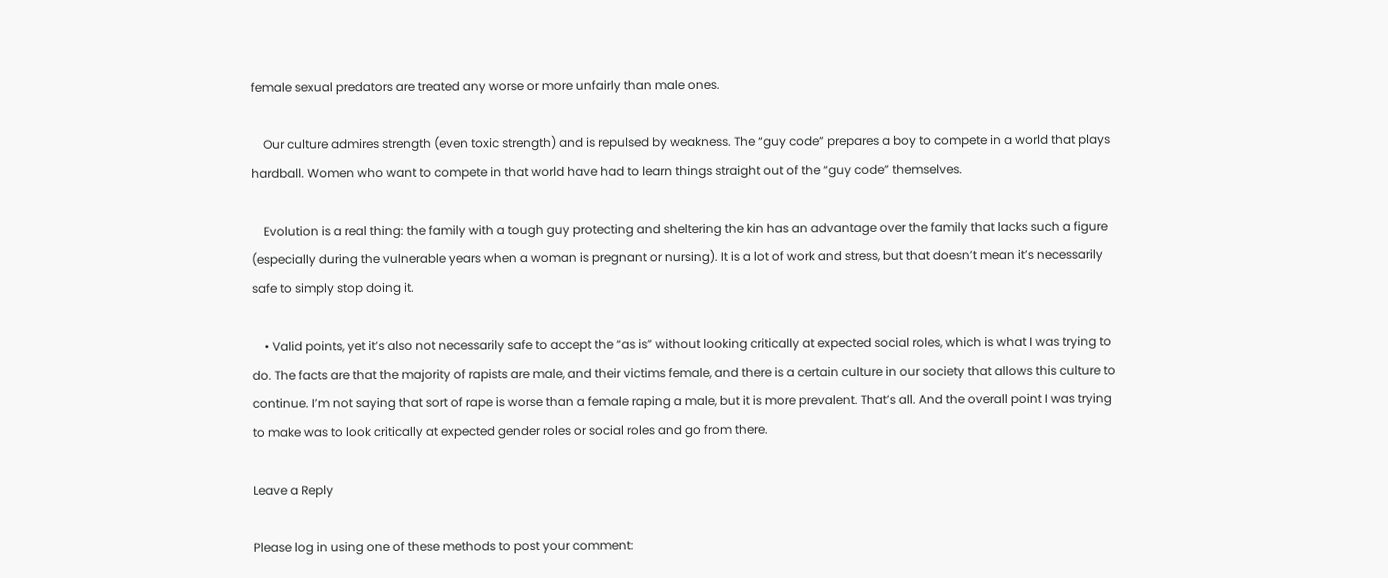female sexual predators are treated any worse or more unfairly than male ones.

    Our culture admires strength (even toxic strength) and is repulsed by weakness. The “guy code” prepares a boy to compete in a world that plays hardball. Women who want to compete in that world have had to learn things straight out of the “guy code” themselves.

    Evolution is a real thing: the family with a tough guy protecting and sheltering the kin has an advantage over the family that lacks such a figure (especially during the vulnerable years when a woman is pregnant or nursing). It is a lot of work and stress, but that doesn’t mean it’s necessarily safe to simply stop doing it.

    • Valid points, yet it’s also not necessarily safe to accept the “as is” without looking critically at expected social roles, which is what I was trying to do. The facts are that the majority of rapists are male, and their victims female, and there is a certain culture in our society that allows this culture to continue. I’m not saying that sort of rape is worse than a female raping a male, but it is more prevalent. That’s all. And the overall point I was trying to make was to look critically at expected gender roles or social roles and go from there.

Leave a Reply

Please log in using one of these methods to post your comment: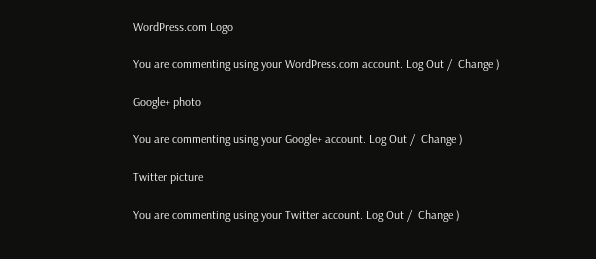WordPress.com Logo

You are commenting using your WordPress.com account. Log Out /  Change )

Google+ photo

You are commenting using your Google+ account. Log Out /  Change )

Twitter picture

You are commenting using your Twitter account. Log Out /  Change )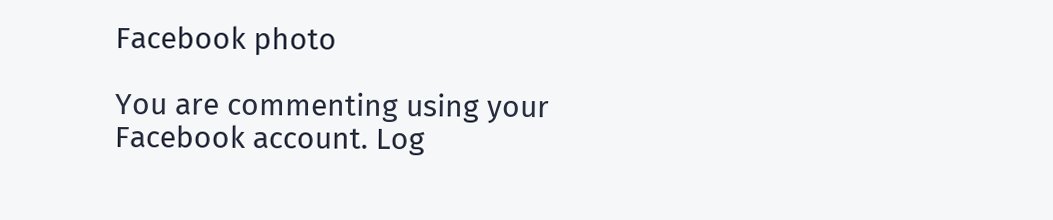Facebook photo

You are commenting using your Facebook account. Log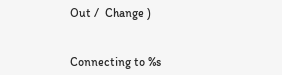Out /  Change )


Connecting to %s